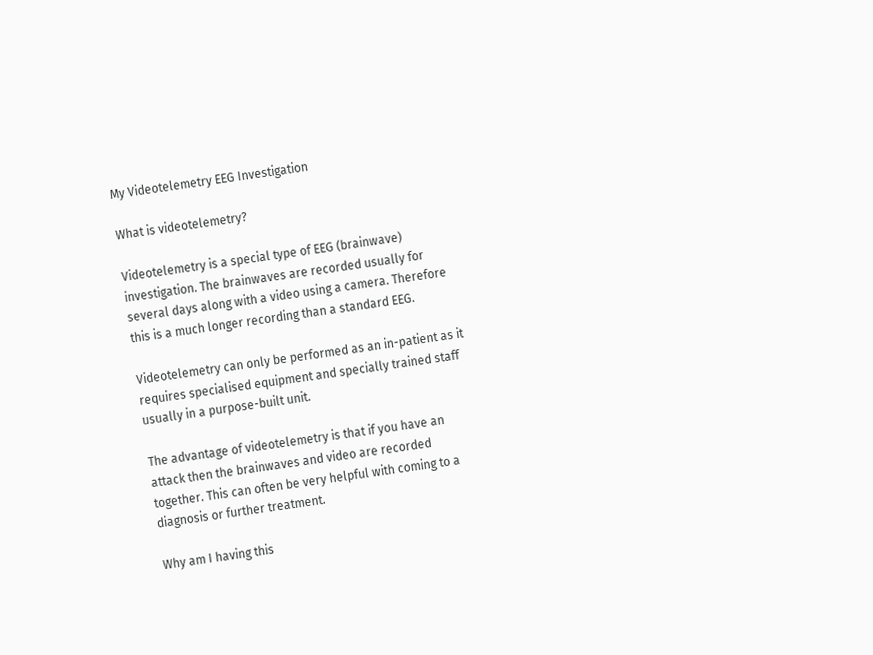My Videotelemetry EEG Investigation

What is videotelemetry?

Videotelemetry is a special type of EEG (brainwave) investigation. The brainwaves are recorded usually for several days along with a video using a camera. Therefore this is a much longer recording than a standard EEG.

Videotelemetry can only be performed as an in-patient as it requires specialised equipment and specially trained staff usually in a purpose-built unit.

The advantage of videotelemetry is that if you have an attack then the brainwaves and video are recorded together. This can often be very helpful with coming to a diagnosis or further treatment.

Why am I having this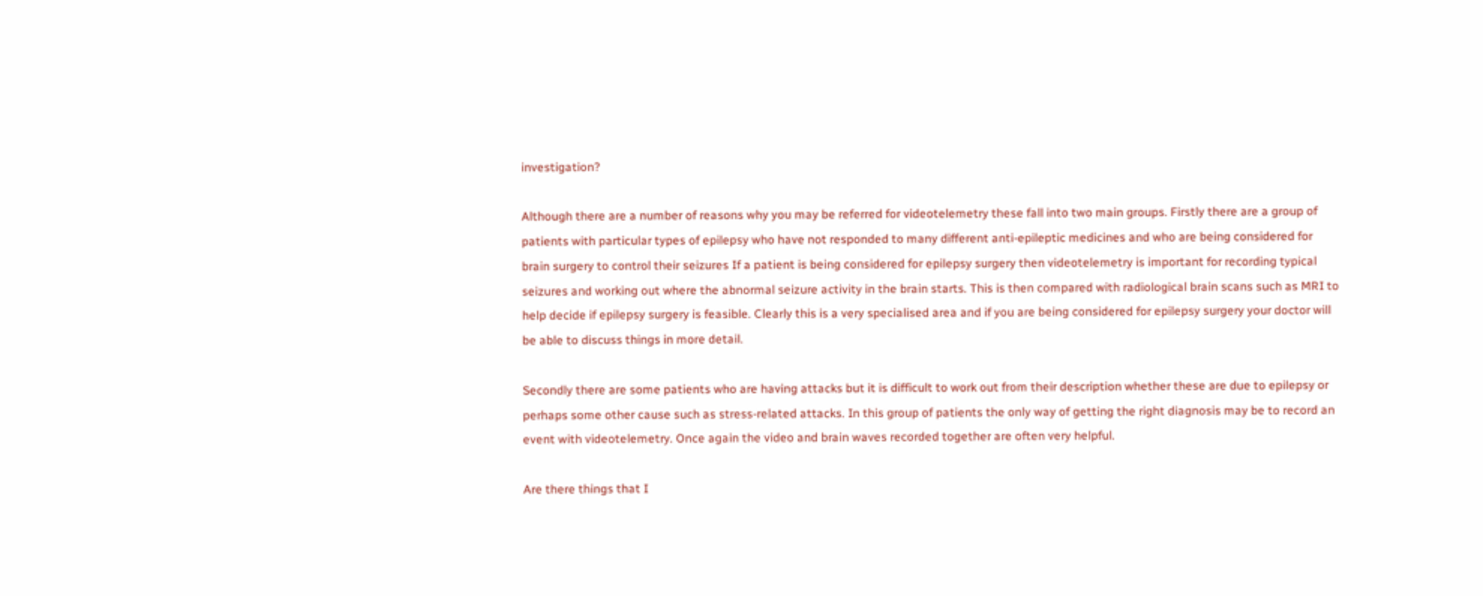investigation?

Although there are a number of reasons why you may be referred for videotelemetry these fall into two main groups. Firstly there are a group of patients with particular types of epilepsy who have not responded to many different anti-epileptic medicines and who are being considered for brain surgery to control their seizures If a patient is being considered for epilepsy surgery then videotelemetry is important for recording typical seizures and working out where the abnormal seizure activity in the brain starts. This is then compared with radiological brain scans such as MRI to help decide if epilepsy surgery is feasible. Clearly this is a very specialised area and if you are being considered for epilepsy surgery your doctor will be able to discuss things in more detail.

Secondly there are some patients who are having attacks but it is difficult to work out from their description whether these are due to epilepsy or perhaps some other cause such as stress-related attacks. In this group of patients the only way of getting the right diagnosis may be to record an event with videotelemetry. Once again the video and brain waves recorded together are often very helpful.

Are there things that I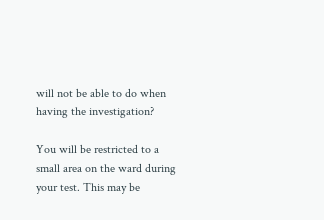will not be able to do when having the investigation?

You will be restricted to a small area on the ward during your test. This may be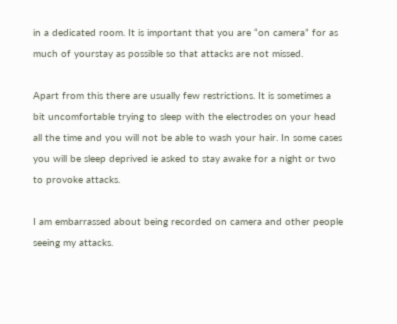in a dedicated room. It is important that you are “on camera” for as much of yourstay as possible so that attacks are not missed.

Apart from this there are usually few restrictions. It is sometimes a bit uncomfortable trying to sleep with the electrodes on your head all the time and you will not be able to wash your hair. In some cases you will be sleep deprived ie asked to stay awake for a night or two to provoke attacks.

I am embarrassed about being recorded on camera and other people seeing my attacks.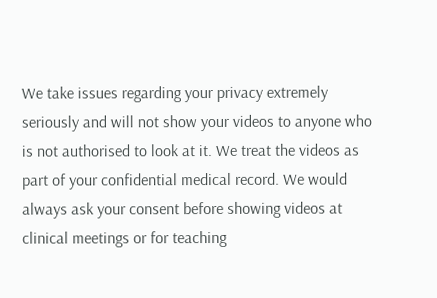We take issues regarding your privacy extremely seriously and will not show your videos to anyone who is not authorised to look at it. We treat the videos as part of your confidential medical record. We would always ask your consent before showing videos at clinical meetings or for teaching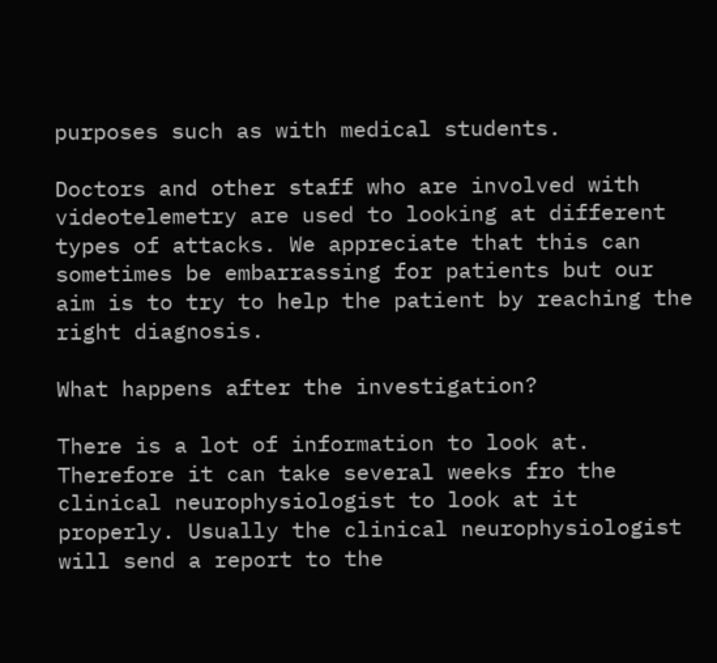purposes such as with medical students.

Doctors and other staff who are involved with videotelemetry are used to looking at different types of attacks. We appreciate that this can sometimes be embarrassing for patients but our aim is to try to help the patient by reaching the right diagnosis.

What happens after the investigation?

There is a lot of information to look at. Therefore it can take several weeks fro the clinical neurophysiologist to look at it properly. Usually the clinical neurophysiologist will send a report to the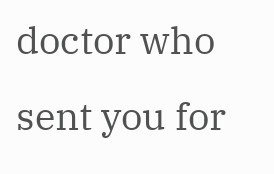doctor who sent you for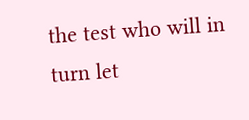the test who will in turn let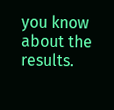you know about the results.